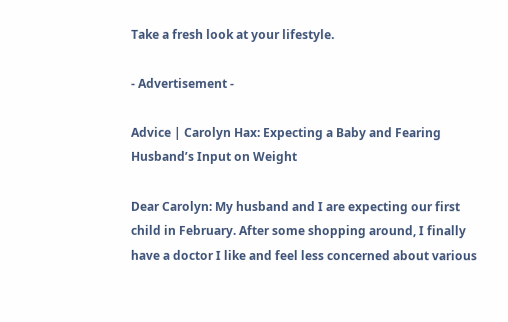Take a fresh look at your lifestyle.

- Advertisement -

Advice | Carolyn Hax: Expecting a Baby and Fearing Husband’s Input on Weight

Dear Carolyn: My husband and I are expecting our first child in February. After some shopping around, I finally have a doctor I like and feel less concerned about various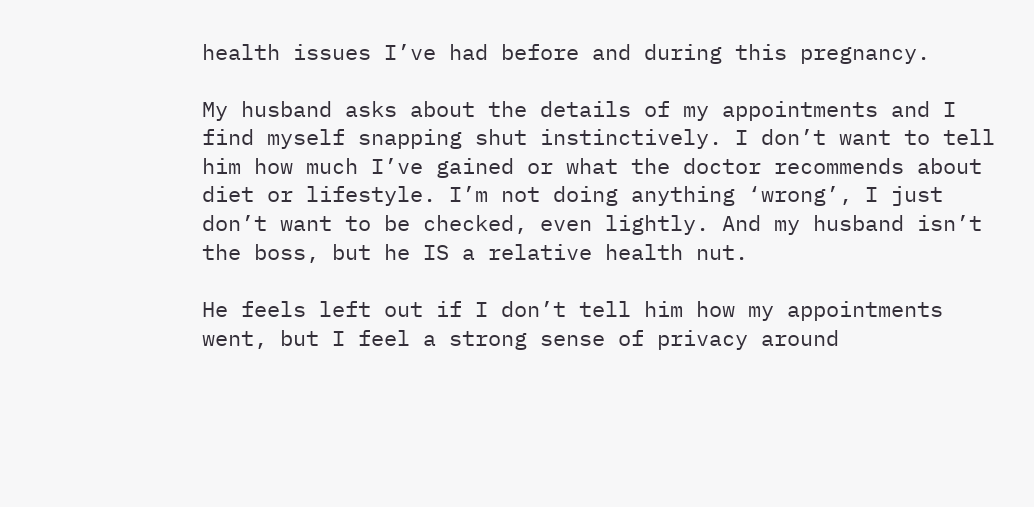health issues I’ve had before and during this pregnancy.

My husband asks about the details of my appointments and I find myself snapping shut instinctively. I don’t want to tell him how much I’ve gained or what the doctor recommends about diet or lifestyle. I’m not doing anything ‘wrong’, I just don’t want to be checked, even lightly. And my husband isn’t the boss, but he IS a relative health nut.

He feels left out if I don’t tell him how my appointments went, but I feel a strong sense of privacy around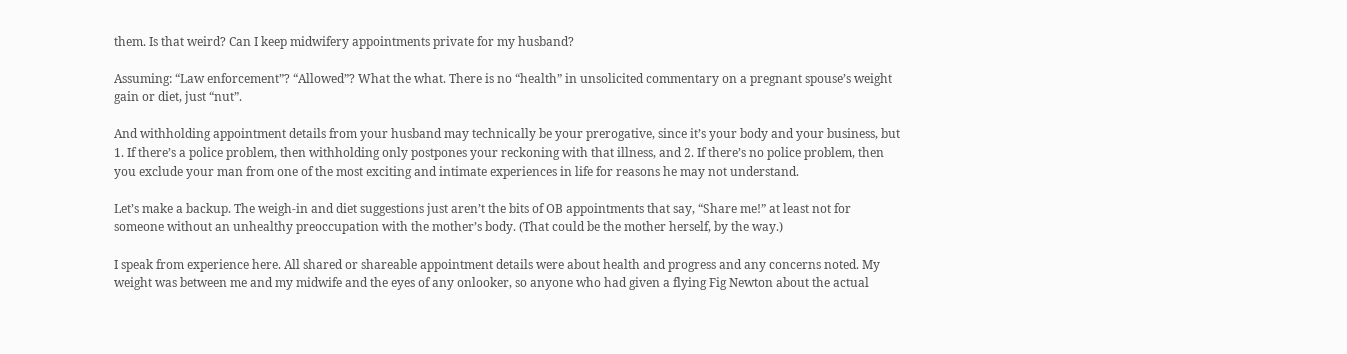them. Is that weird? Can I keep midwifery appointments private for my husband?

Assuming: “Law enforcement”? “Allowed”? What the what. There is no “health” in unsolicited commentary on a pregnant spouse’s weight gain or diet, just “nut”.

And withholding appointment details from your husband may technically be your prerogative, since it’s your body and your business, but 1. If there’s a police problem, then withholding only postpones your reckoning with that illness, and 2. If there’s no police problem, then you exclude your man from one of the most exciting and intimate experiences in life for reasons he may not understand.

Let’s make a backup. The weigh-in and diet suggestions just aren’t the bits of OB appointments that say, “Share me!” at least not for someone without an unhealthy preoccupation with the mother’s body. (That could be the mother herself, by the way.)

I speak from experience here. All shared or shareable appointment details were about health and progress and any concerns noted. My weight was between me and my midwife and the eyes of any onlooker, so anyone who had given a flying Fig Newton about the actual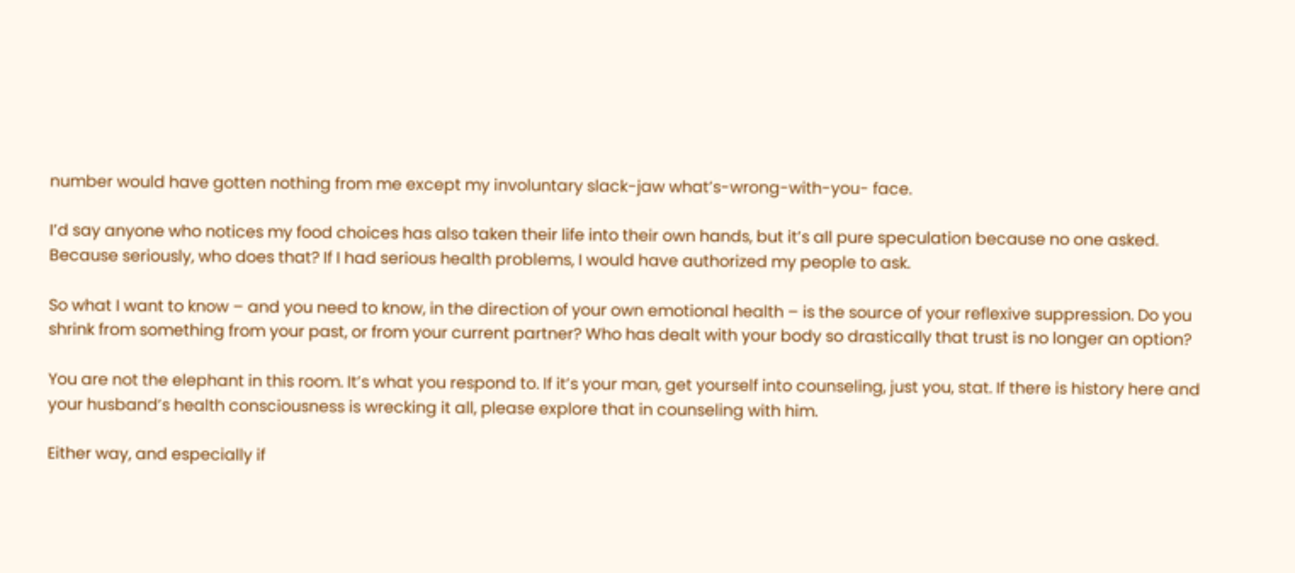number would have gotten nothing from me except my involuntary slack-jaw what’s-wrong-with-you- face.

I’d say anyone who notices my food choices has also taken their life into their own hands, but it’s all pure speculation because no one asked. Because seriously, who does that? If I had serious health problems, I would have authorized my people to ask.

So what I want to know – and you need to know, in the direction of your own emotional health – is the source of your reflexive suppression. Do you shrink from something from your past, or from your current partner? Who has dealt with your body so drastically that trust is no longer an option?

You are not the elephant in this room. It’s what you respond to. If it’s your man, get yourself into counseling, just you, stat. If there is history here and your husband’s health consciousness is wrecking it all, please explore that in counseling with him.

Either way, and especially if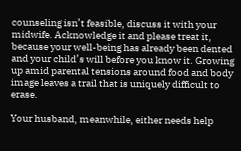counseling isn’t feasible, discuss it with your midwife. Acknowledge it and please treat it, because your well-being has already been dented and your child’s will before you know it. Growing up amid parental tensions around food and body image leaves a trail that is uniquely difficult to erase.

Your husband, meanwhile, either needs help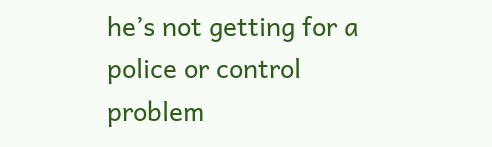he’s not getting for a police or control problem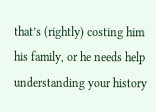that’s (rightly) costing him his family, or he needs help understanding your history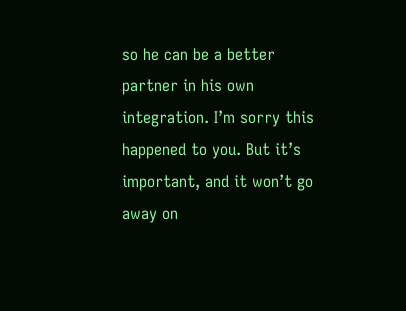so he can be a better partner in his own integration. I’m sorry this happened to you. But it’s important, and it won’t go away on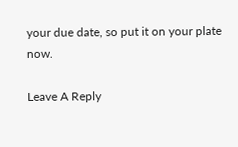your due date, so put it on your plate now.

Leave A Reply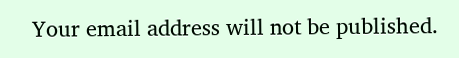Your email address will not be published.